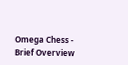Omega Chess - Brief Overview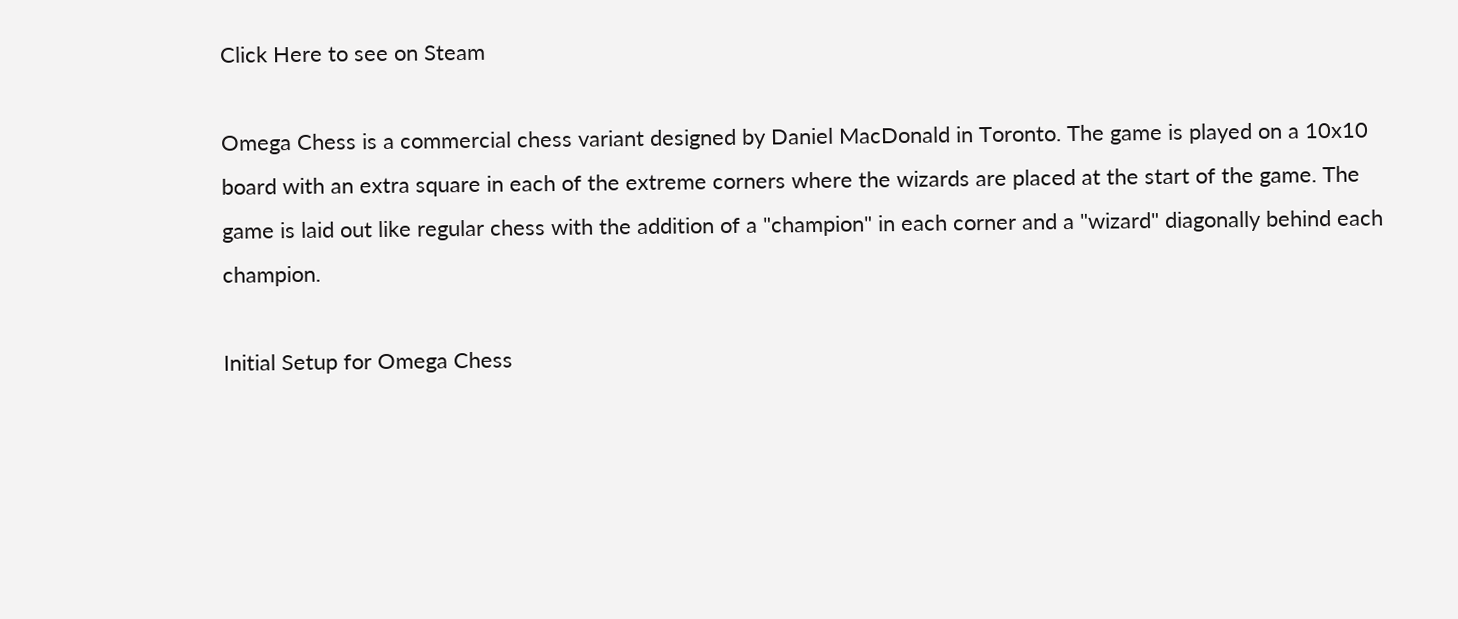Click Here to see on Steam

Omega Chess is a commercial chess variant designed by Daniel MacDonald in Toronto. The game is played on a 10x10 board with an extra square in each of the extreme corners where the wizards are placed at the start of the game. The game is laid out like regular chess with the addition of a "champion" in each corner and a "wizard" diagonally behind each champion.

Initial Setup for Omega Chess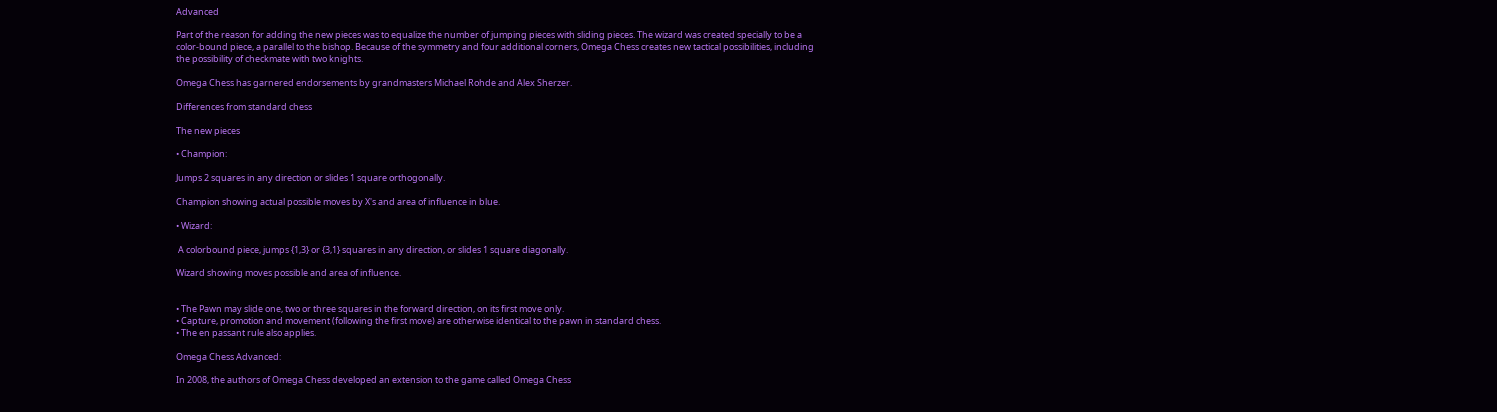Advanced

Part of the reason for adding the new pieces was to equalize the number of jumping pieces with sliding pieces. The wizard was created specially to be a color-bound piece, a parallel to the bishop. Because of the symmetry and four additional corners, Omega Chess creates new tactical possibilities, including the possibility of checkmate with two knights.

Omega Chess has garnered endorsements by grandmasters Michael Rohde and Alex Sherzer.

Differences from standard chess

The new pieces

• Champion:

Jumps 2 squares in any direction or slides 1 square orthogonally.

Champion showing actual possible moves by X's and area of influence in blue.

• Wizard:

 A colorbound piece, jumps {1,3} or {3,1} squares in any direction, or slides 1 square diagonally.

Wizard showing moves possible and area of influence.


• The Pawn may slide one, two or three squares in the forward direction, on its first move only.
• Capture, promotion and movement (following the first move) are otherwise identical to the pawn in standard chess.
• The en passant rule also applies.

Omega Chess Advanced:

In 2008, the authors of Omega Chess developed an extension to the game called Omega Chess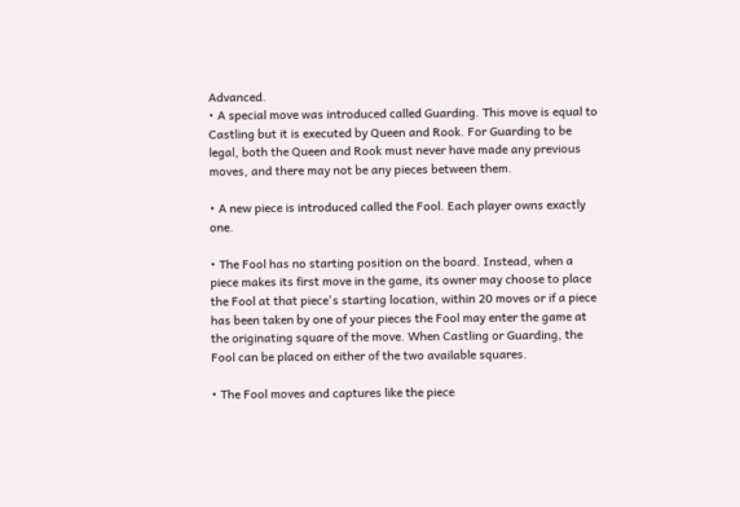Advanced.
• A special move was introduced called Guarding. This move is equal to Castling but it is executed by Queen and Rook. For Guarding to be legal, both the Queen and Rook must never have made any previous moves, and there may not be any pieces between them.

• A new piece is introduced called the Fool. Each player owns exactly one.

• The Fool has no starting position on the board. Instead, when a piece makes its first move in the game, its owner may choose to place the Fool at that piece's starting location, within 20 moves or if a piece has been taken by one of your pieces the Fool may enter the game at the originating square of the move. When Castling or Guarding, the Fool can be placed on either of the two available squares.

• The Fool moves and captures like the piece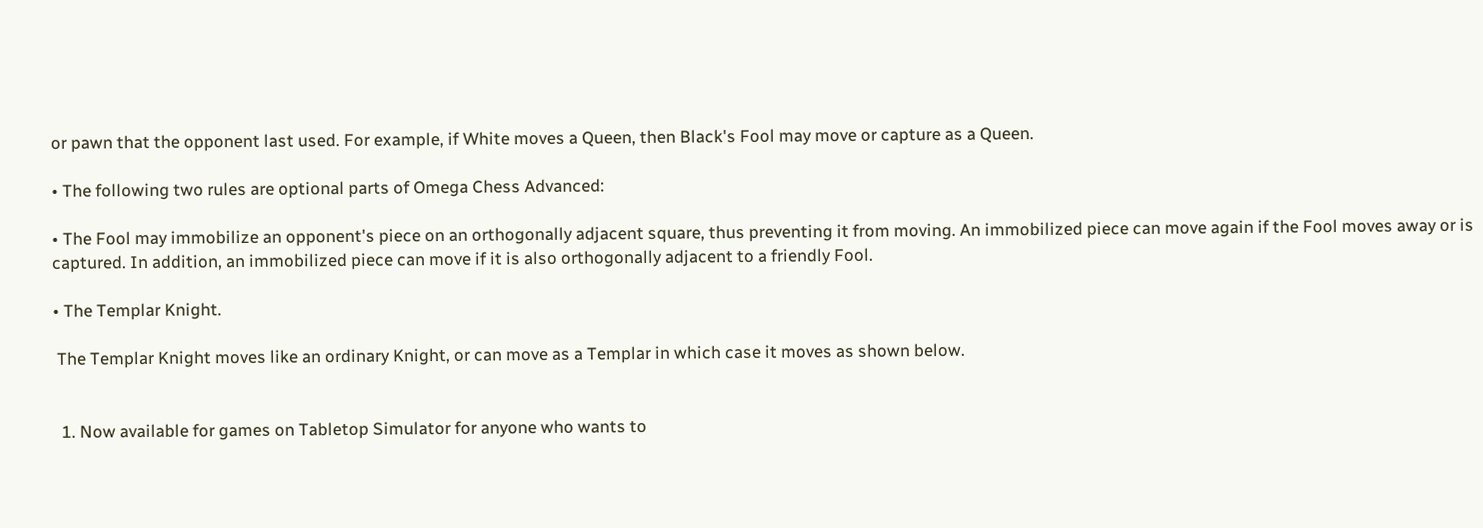or pawn that the opponent last used. For example, if White moves a Queen, then Black's Fool may move or capture as a Queen.

• The following two rules are optional parts of Omega Chess Advanced:

• The Fool may immobilize an opponent's piece on an orthogonally adjacent square, thus preventing it from moving. An immobilized piece can move again if the Fool moves away or is captured. In addition, an immobilized piece can move if it is also orthogonally adjacent to a friendly Fool.

• The Templar Knight.

 The Templar Knight moves like an ordinary Knight, or can move as a Templar in which case it moves as shown below.


  1. Now available for games on Tabletop Simulator for anyone who wants to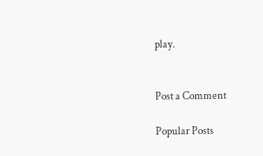play.


Post a Comment

Popular Posts